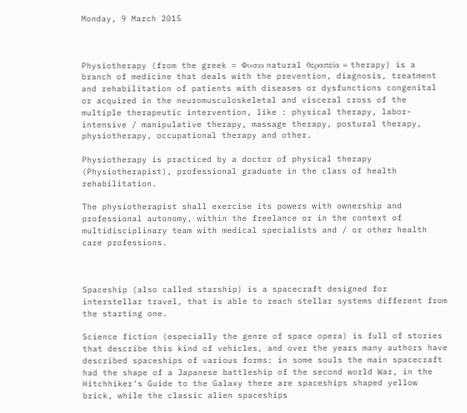Monday, 9 March 2015



Physiotherapy (from the greek = Φυσιο natural θεραπεία = therapy) is a branch of medicine that deals with the prevention, diagnosis, treatment and rehabilitation of patients with diseases or dysfunctions congenital or acquired in the neuromusculoskeletal and visceral cross of the multiple therapeutic intervention, like : physical therapy, labor-intensive / manipulative therapy, massage therapy, postural therapy, physiotherapy, occupational therapy and other.

Physiotherapy is practiced by a doctor of physical therapy (Physiotherapist), professional graduate in the class of health rehabilitation.

The physiotherapist shall exercise its powers with ownership and professional autonomy, within the freelance or in the context of multidisciplinary team with medical specialists and / or other health care professions.



Spaceship (also called starship) is a spacecraft designed for interstellar travel, that is able to reach stellar systems different from the starting one.

Science fiction (especially the genre of space opera) is full of stories that describe this kind of vehicles, and over the years many authors have described spaceships of various forms: in some souls the main spacecraft had the shape of a Japanese battleship of the second world War, in the Hitchhiker's Guide to the Galaxy there are spaceships shaped yellow brick, while the classic alien spaceships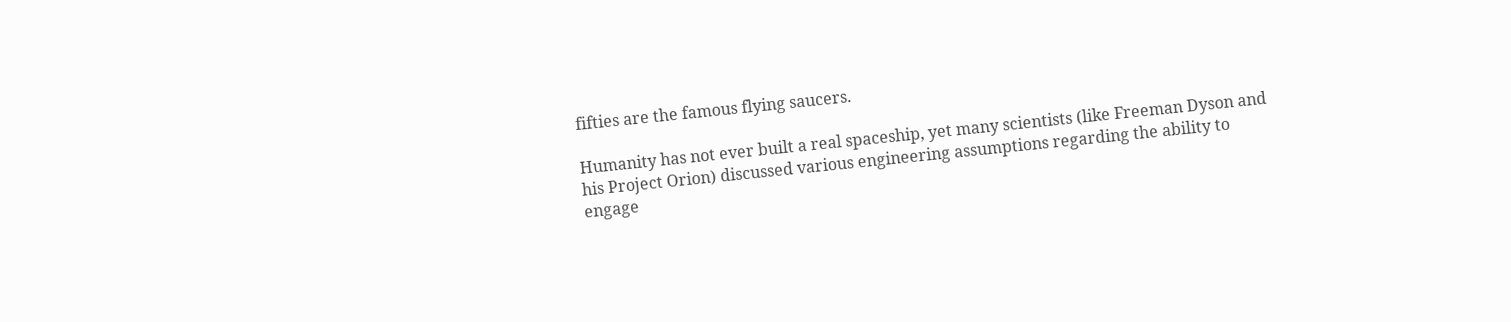fifties are the famous flying saucers.

Humanity has not ever built a real spaceship, yet many scientists (like Freeman Dyson and his Project Orion) discussed various engineering assumptions regarding the ability to engage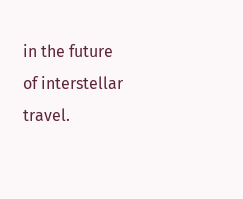in the future of interstellar travel.